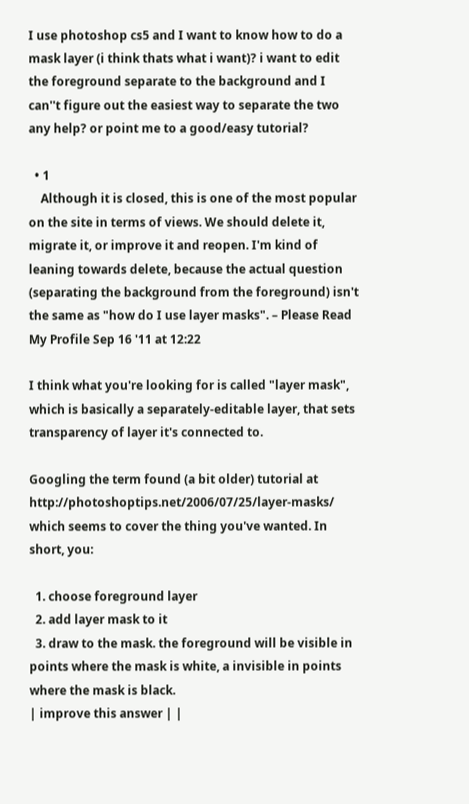I use photoshop cs5 and I want to know how to do a mask layer (i think thats what i want)? i want to edit the foreground separate to the background and I can''t figure out the easiest way to separate the two any help? or point me to a good/easy tutorial?

  • 1
    Although it is closed, this is one of the most popular on the site in terms of views. We should delete it, migrate it, or improve it and reopen. I'm kind of leaning towards delete, because the actual question (separating the background from the foreground) isn't the same as "how do I use layer masks". – Please Read My Profile Sep 16 '11 at 12:22

I think what you're looking for is called "layer mask", which is basically a separately-editable layer, that sets transparency of layer it's connected to.

Googling the term found (a bit older) tutorial at http://photoshoptips.net/2006/07/25/layer-masks/ which seems to cover the thing you've wanted. In short, you:

  1. choose foreground layer
  2. add layer mask to it
  3. draw to the mask. the foreground will be visible in points where the mask is white, a invisible in points where the mask is black.
| improve this answer | |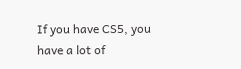If you have CS5, you have a lot of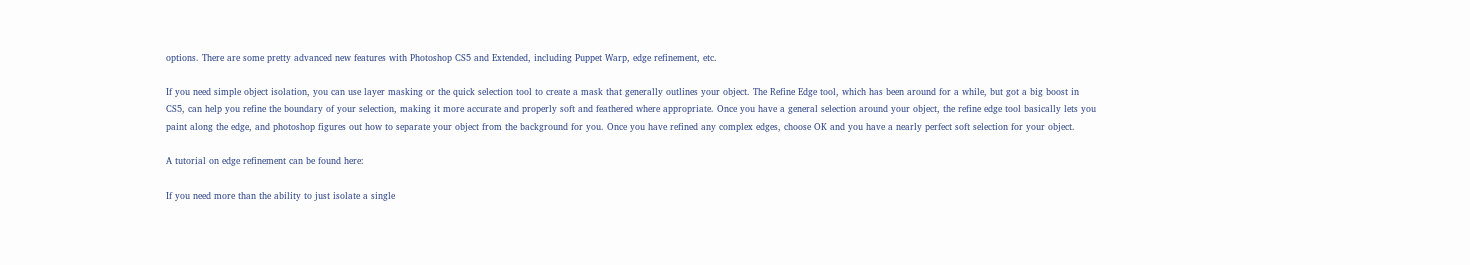options. There are some pretty advanced new features with Photoshop CS5 and Extended, including Puppet Warp, edge refinement, etc.

If you need simple object isolation, you can use layer masking or the quick selection tool to create a mask that generally outlines your object. The Refine Edge tool, which has been around for a while, but got a big boost in CS5, can help you refine the boundary of your selection, making it more accurate and properly soft and feathered where appropriate. Once you have a general selection around your object, the refine edge tool basically lets you paint along the edge, and photoshop figures out how to separate your object from the background for you. Once you have refined any complex edges, choose OK and you have a nearly perfect soft selection for your object.

A tutorial on edge refinement can be found here:

If you need more than the ability to just isolate a single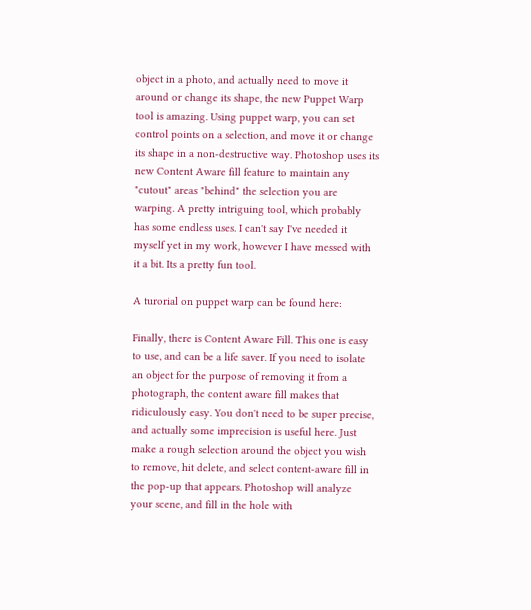object in a photo, and actually need to move it around or change its shape, the new Puppet Warp tool is amazing. Using puppet warp, you can set control points on a selection, and move it or change its shape in a non-destructive way. Photoshop uses its new Content Aware fill feature to maintain any "cutout" areas "behind" the selection you are warping. A pretty intriguing tool, which probably has some endless uses. I can't say I've needed it myself yet in my work, however I have messed with it a bit. Its a pretty fun tool.

A turorial on puppet warp can be found here:

Finally, there is Content Aware Fill. This one is easy to use, and can be a life saver. If you need to isolate an object for the purpose of removing it from a photograph, the content aware fill makes that ridiculously easy. You don't need to be super precise, and actually some imprecision is useful here. Just make a rough selection around the object you wish to remove, hit delete, and select content-aware fill in the pop-up that appears. Photoshop will analyze your scene, and fill in the hole with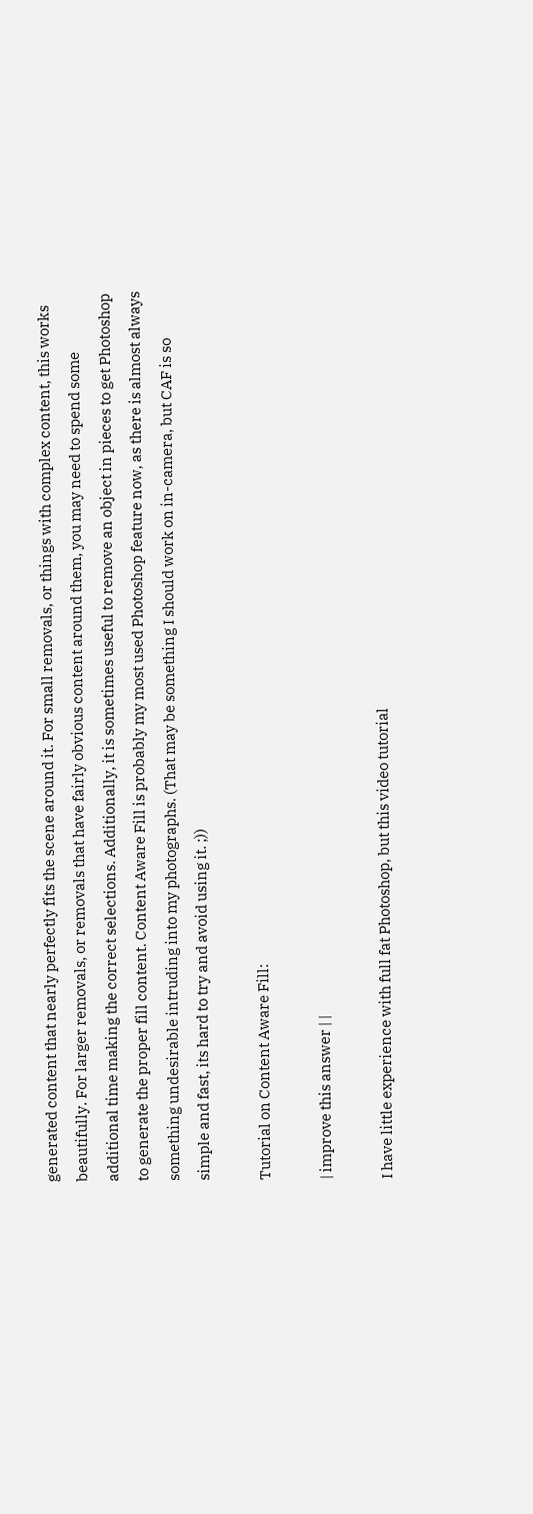generated content that nearly perfectly fits the scene around it. For small removals, or things with complex content, this works beautifully. For larger removals, or removals that have fairly obvious content around them, you may need to spend some additional time making the correct selections. Additionally, it is sometimes useful to remove an object in pieces to get Photoshop to generate the proper fill content. Content Aware Fill is probably my most used Photoshop feature now, as there is almost always something undesirable intruding into my photographs. (That may be something I should work on in-camera, but CAF is so simple and fast, its hard to try and avoid using it. ;))

Tutorial on Content Aware Fill:

| improve this answer | |

I have little experience with full fat Photoshop, but this video tutorial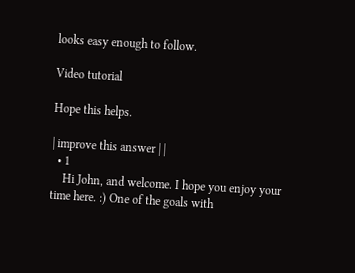looks easy enough to follow.

Video tutorial

Hope this helps.

| improve this answer | |
  • 1
    Hi John, and welcome. I hope you enjoy your time here. :) One of the goals with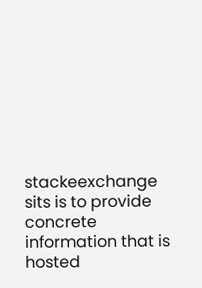stackeexchange sits is to provide concrete information that is hosted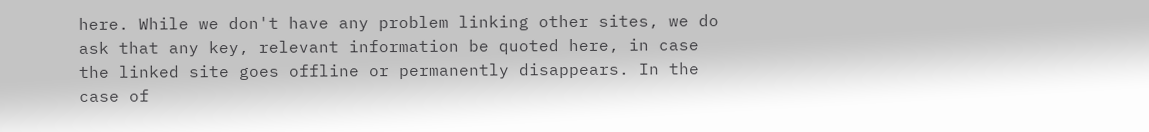here. While we don't have any problem linking other sites, we do ask that any key, relevant information be quoted here, in case the linked site goes offline or permanently disappears. In the case of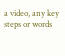a video, any key steps or words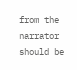from the narrator should be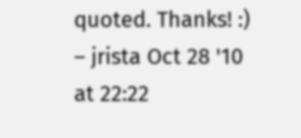quoted. Thanks! :) – jrista Oct 28 '10 at 22:22